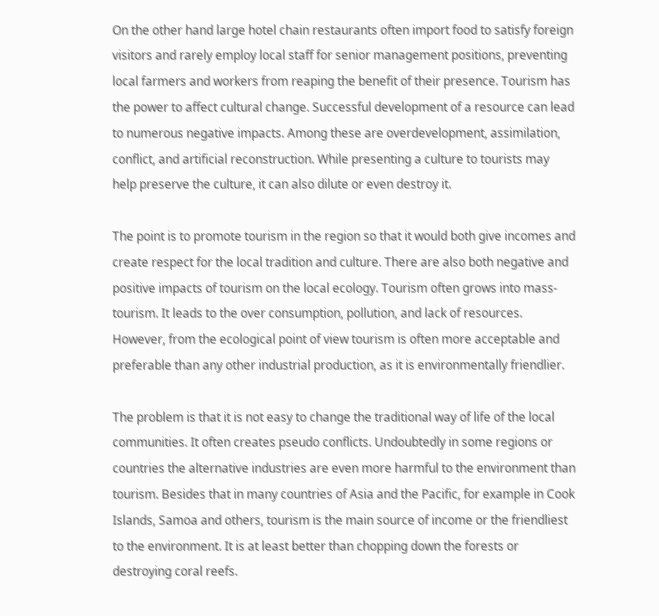On the other hand large hotel chain restaurants often import food to satisfy foreign visitors and rarely employ local staff for senior management positions, preventing local farmers and workers from reaping the benefit of their presence. Tourism has the power to affect cultural change. Successful development of a resource can lead to numerous negative impacts. Among these are overdevelopment, assimilation, conflict, and artificial reconstruction. While presenting a culture to tourists may help preserve the culture, it can also dilute or even destroy it.

The point is to promote tourism in the region so that it would both give incomes and create respect for the local tradition and culture. There are also both negative and positive impacts of tourism on the local ecology. Tourism often grows into mass-tourism. It leads to the over consumption, pollution, and lack of resources. However, from the ecological point of view tourism is often more acceptable and preferable than any other industrial production, as it is environmentally friendlier.

The problem is that it is not easy to change the traditional way of life of the local communities. It often creates pseudo conflicts. Undoubtedly in some regions or countries the alternative industries are even more harmful to the environment than tourism. Besides that in many countries of Asia and the Pacific, for example in Cook Islands, Samoa and others, tourism is the main source of income or the friendliest to the environment. It is at least better than chopping down the forests or destroying coral reefs.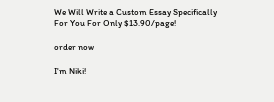We Will Write a Custom Essay Specifically
For You For Only $13.90/page!

order now

I'm Niki!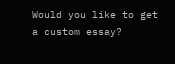Would you like to get a custom essay?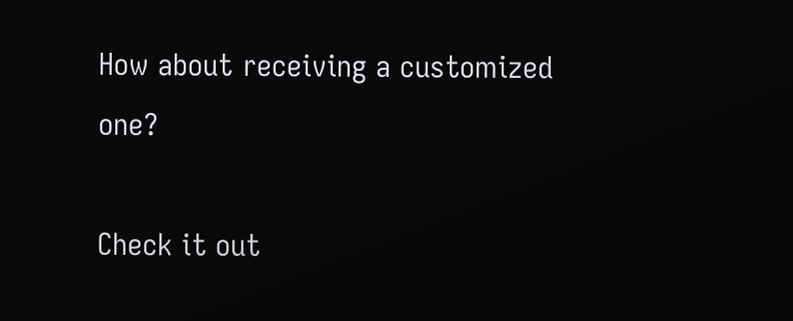How about receiving a customized one?

Check it out